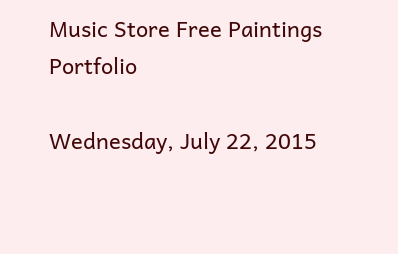Music Store Free Paintings Portfolio

Wednesday, July 22, 2015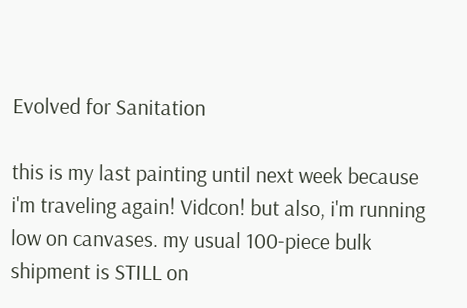Evolved for Sanitation

this is my last painting until next week because i'm traveling again! Vidcon! but also, i'm running low on canvases. my usual 100-piece bulk shipment is STILL on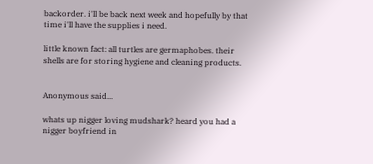backorder. i'll be back next week and hopefully by that time i'll have the supplies i need.

little known fact: all turtles are germaphobes. their shells are for storing hygiene and cleaning products.


Anonymous said...

whats up nigger loving mudshark? heard you had a nigger boyfriend in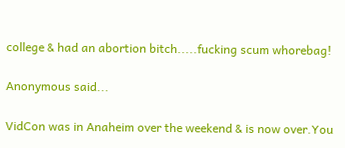college & had an abortion bitch.....fucking scum whorebag!

Anonymous said...

VidCon was in Anaheim over the weekend & is now over.You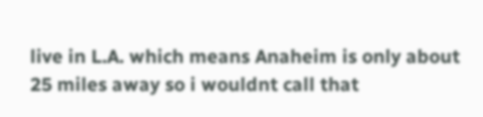live in L.A. which means Anaheim is only about 25 miles away so i wouldnt call that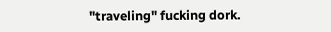"traveling" fucking dork.